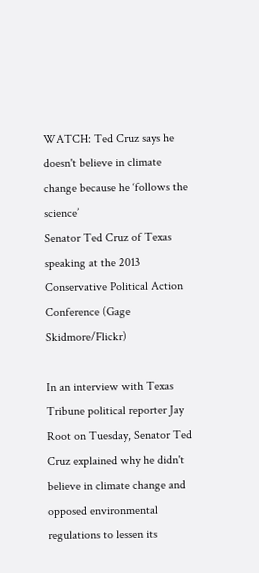WATCH: Ted Cruz says he doesn't believe in climate change because he ‘follows the science’
Senator Ted Cruz of Texas speaking at the 2013 Conservative Political Action Conference (Gage Skidmore/Flickr)

In an interview with Texas Tribune political reporter Jay Root on Tuesday, Senator Ted Cruz explained why he didn't believe in climate change and opposed environmental regulations to lessen its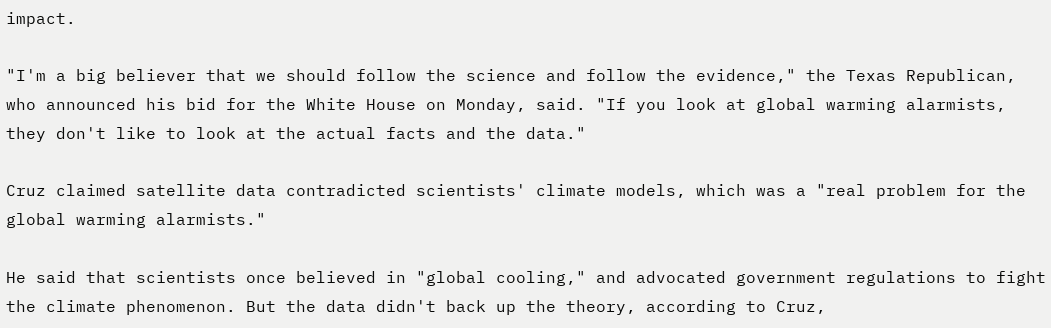impact.

"I'm a big believer that we should follow the science and follow the evidence," the Texas Republican, who announced his bid for the White House on Monday, said. "If you look at global warming alarmists, they don't like to look at the actual facts and the data."

Cruz claimed satellite data contradicted scientists' climate models, which was a "real problem for the global warming alarmists."

He said that scientists once believed in "global cooling," and advocated government regulations to fight the climate phenomenon. But the data didn't back up the theory, according to Cruz,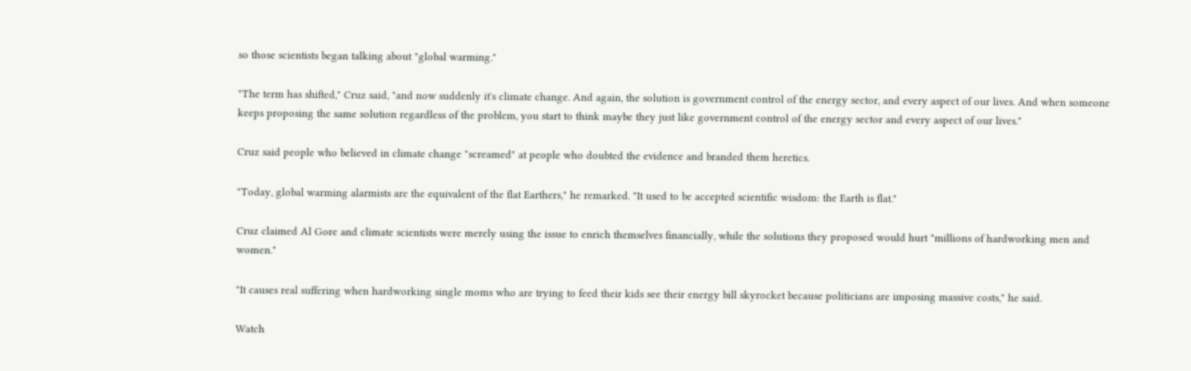so those scientists began talking about "global warming."

"The term has shifted," Cruz said, "and now suddenly it's climate change. And again, the solution is government control of the energy sector, and every aspect of our lives. And when someone keeps proposing the same solution regardless of the problem, you start to think maybe they just like government control of the energy sector and every aspect of our lives."

Cruz said people who believed in climate change "screamed" at people who doubted the evidence and branded them heretics.

"Today, global warming alarmists are the equivalent of the flat Earthers," he remarked. "It used to be accepted scientific wisdom: the Earth is flat."

Cruz claimed Al Gore and climate scientists were merely using the issue to enrich themselves financially, while the solutions they proposed would hurt "millions of hardworking men and women."

"It causes real suffering when hardworking single moms who are trying to feed their kids see their energy bill skyrocket because politicians are imposing massive costs," he said.

Watch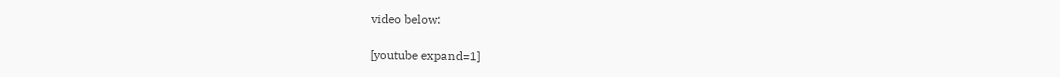video below:

[youtube expand=1]